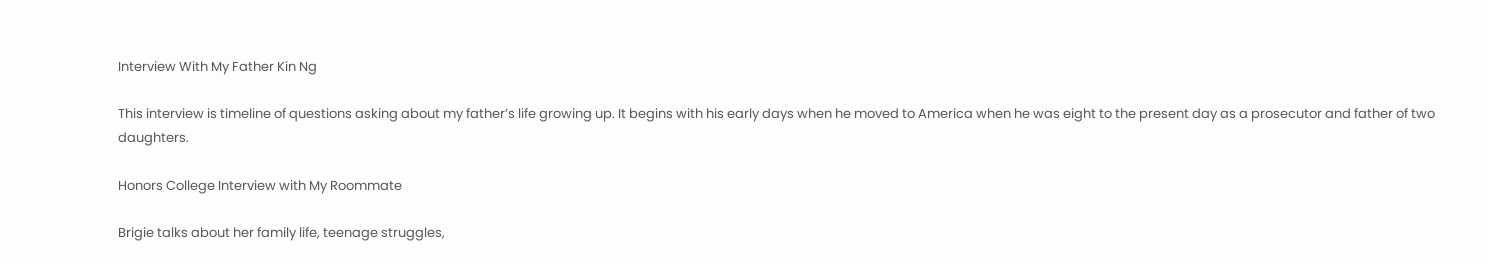Interview With My Father Kin Ng

This interview is timeline of questions asking about my father’s life growing up. It begins with his early days when he moved to America when he was eight to the present day as a prosecutor and father of two daughters.

Honors College Interview with My Roommate

Brigie talks about her family life, teenage struggles,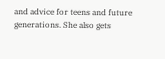and advice for teens and future generations. She also gets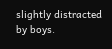slightly distracted by boys.